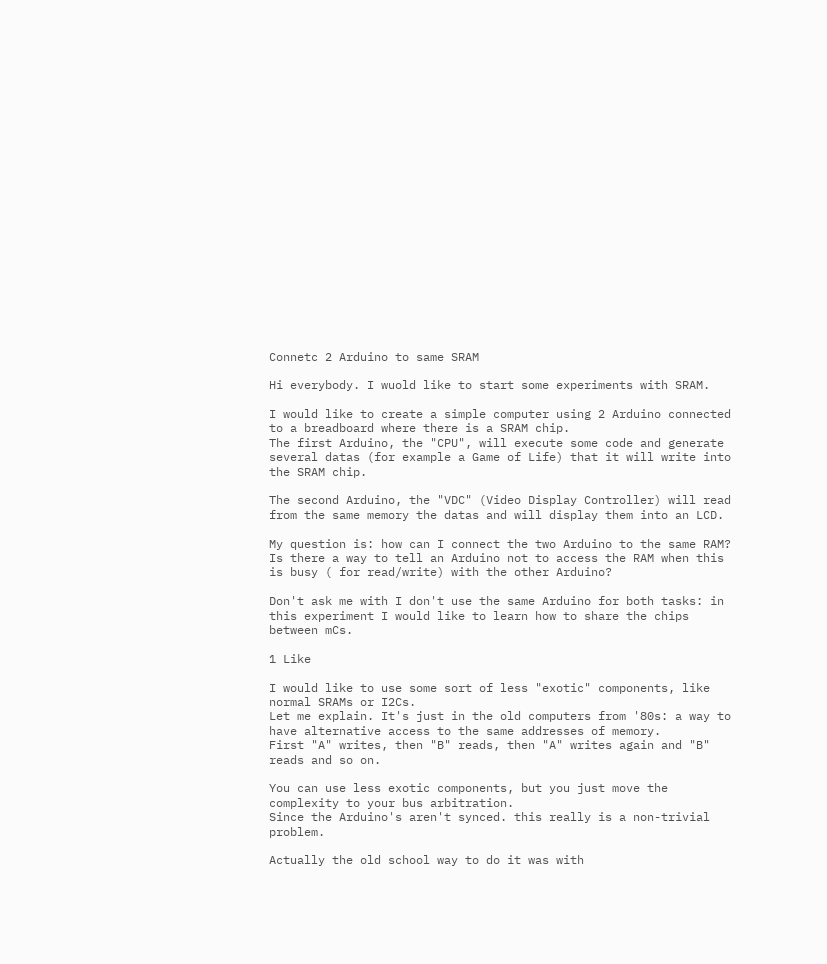Connetc 2 Arduino to same SRAM

Hi everybody. I wuold like to start some experiments with SRAM.

I would like to create a simple computer using 2 Arduino connected to a breadboard where there is a SRAM chip.
The first Arduino, the "CPU", will execute some code and generate several datas (for example a Game of Life) that it will write into the SRAM chip.

The second Arduino, the "VDC" (Video Display Controller) will read from the same memory the datas and will display them into an LCD.

My question is: how can I connect the two Arduino to the same RAM?
Is there a way to tell an Arduino not to access the RAM when this is busy ( for read/write) with the other Arduino?

Don't ask me with I don't use the same Arduino for both tasks: in this experiment I would like to learn how to share the chips between mCs.

1 Like

I would like to use some sort of less "exotic" components, like normal SRAMs or I2Cs.
Let me explain. It's just in the old computers from '80s: a way to have alternative access to the same addresses of memory.
First "A" writes, then "B" reads, then "A" writes again and "B" reads and so on.

You can use less exotic components, but you just move the complexity to your bus arbitration.
Since the Arduino's aren't synced. this really is a non-trivial problem.

Actually the old school way to do it was with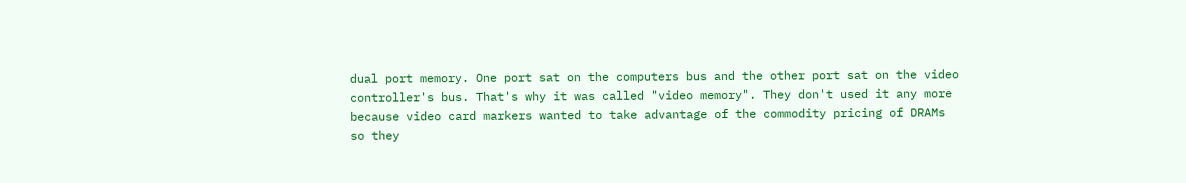dual port memory. One port sat on the computers bus and the other port sat on the video controller's bus. That's why it was called "video memory". They don't used it any more because video card markers wanted to take advantage of the commodity pricing of DRAMs so they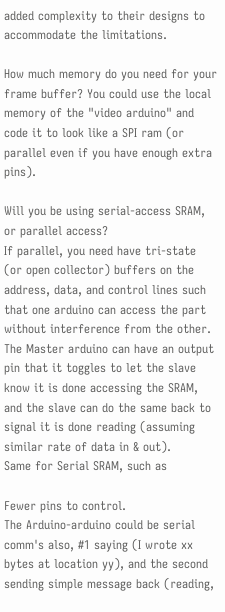added complexity to their designs to accommodate the limitations.

How much memory do you need for your frame buffer? You could use the local memory of the "video arduino" and code it to look like a SPI ram (or parallel even if you have enough extra pins).

Will you be using serial-access SRAM, or parallel access?
If parallel, you need have tri-state (or open collector) buffers on the address, data, and control lines such that one arduino can access the part without interference from the other.
The Master arduino can have an output pin that it toggles to let the slave know it is done accessing the SRAM, and the slave can do the same back to signal it is done reading (assuming similar rate of data in & out).
Same for Serial SRAM, such as

Fewer pins to control.
The Arduino-arduino could be serial comm's also, #1 saying (I wrote xx bytes at location yy), and the second sending simple message back (reading,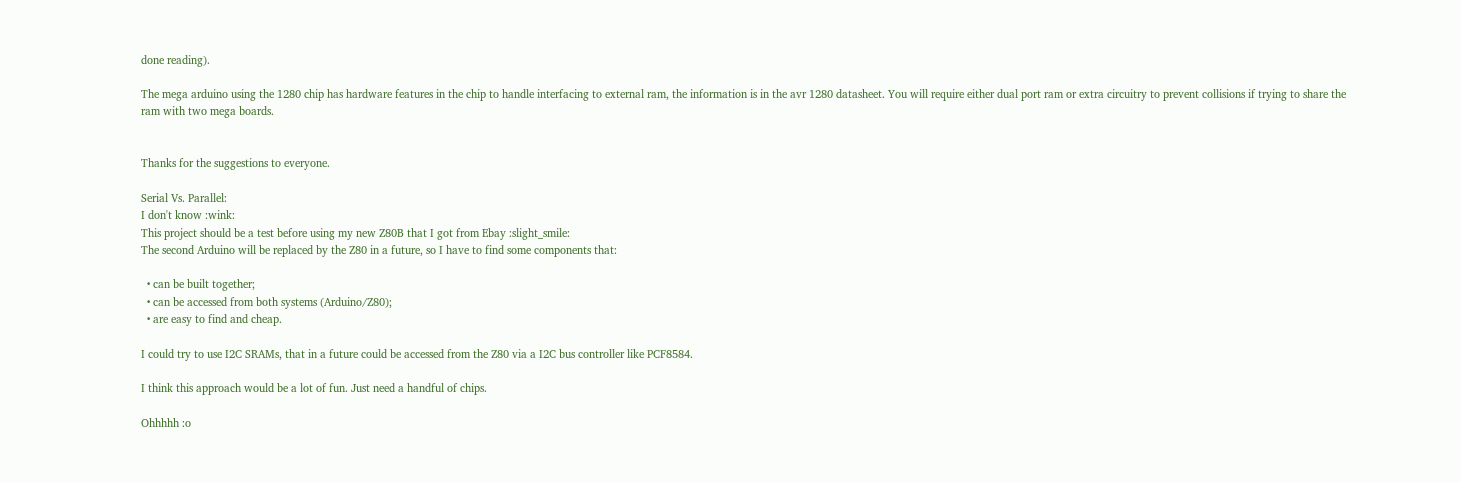done reading).

The mega arduino using the 1280 chip has hardware features in the chip to handle interfacing to external ram, the information is in the avr 1280 datasheet. You will require either dual port ram or extra circuitry to prevent collisions if trying to share the ram with two mega boards.


Thanks for the suggestions to everyone.

Serial Vs. Parallel:
I don't know :wink:
This project should be a test before using my new Z80B that I got from Ebay :slight_smile:
The second Arduino will be replaced by the Z80 in a future, so I have to find some components that:

  • can be built together;
  • can be accessed from both systems (Arduino/Z80);
  • are easy to find and cheap.

I could try to use I2C SRAMs, that in a future could be accessed from the Z80 via a I2C bus controller like PCF8584.

I think this approach would be a lot of fun. Just need a handful of chips.

Ohhhhh :o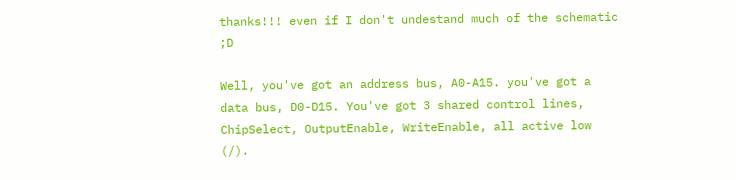thanks!!! even if I don't undestand much of the schematic ;D

Well, you've got an address bus, A0-A15. you've got a data bus, D0-D15. You've got 3 shared control lines, ChipSelect, OutputEnable, WriteEnable, all active low (/).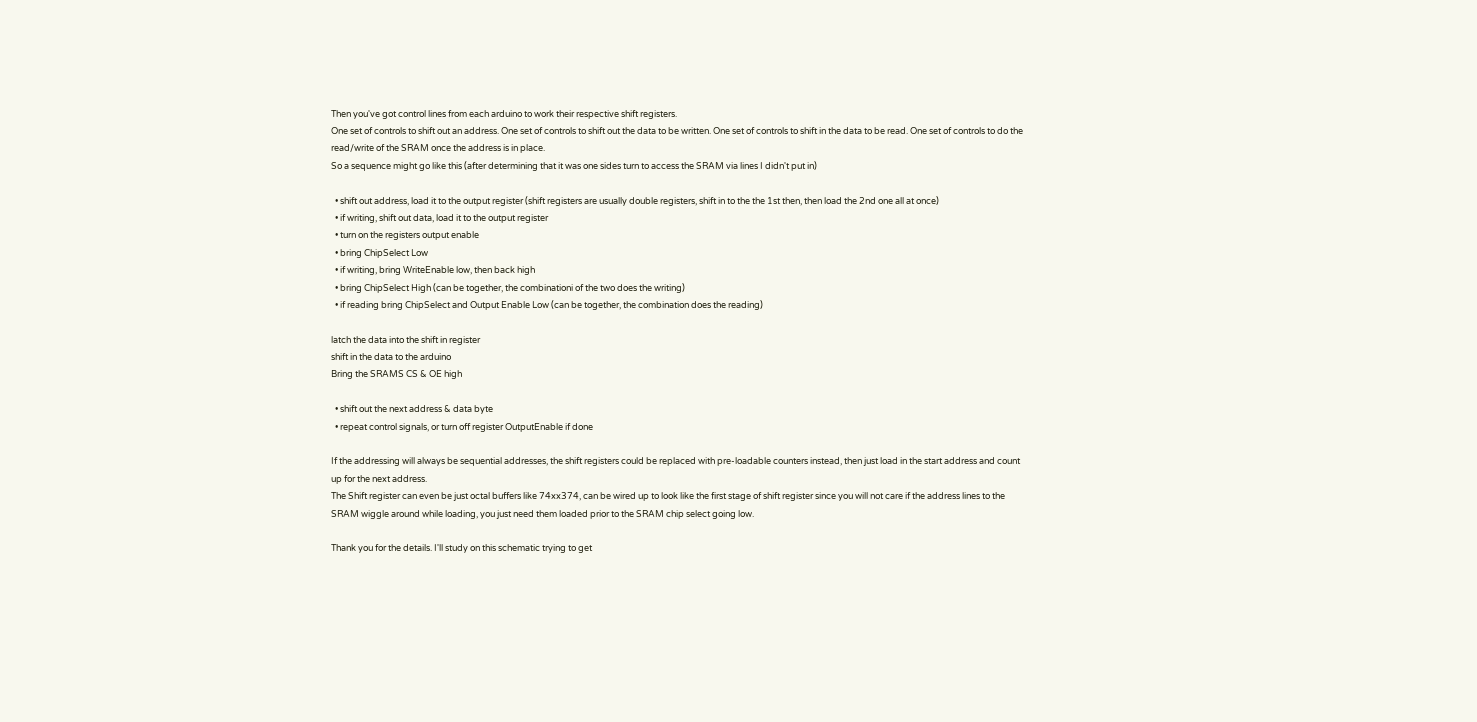Then you've got control lines from each arduino to work their respective shift registers.
One set of controls to shift out an address. One set of controls to shift out the data to be written. One set of controls to shift in the data to be read. One set of controls to do the read/write of the SRAM once the address is in place.
So a sequence might go like this (after determining that it was one sides turn to access the SRAM via lines I didn't put in)

  • shift out address, load it to the output register (shift registers are usually double registers, shift in to the the 1st then, then load the 2nd one all at once)
  • if writing, shift out data, load it to the output register
  • turn on the registers output enable
  • bring ChipSelect Low
  • if writing, bring WriteEnable low, then back high
  • bring ChipSelect High (can be together, the combinationi of the two does the writing)
  • if reading bring ChipSelect and Output Enable Low (can be together, the combination does the reading)

latch the data into the shift in register
shift in the data to the arduino
Bring the SRAMS CS & OE high

  • shift out the next address & data byte
  • repeat control signals, or turn off register OutputEnable if done

If the addressing will always be sequential addresses, the shift registers could be replaced with pre-loadable counters instead, then just load in the start address and count up for the next address.
The Shift register can even be just octal buffers like 74xx374, can be wired up to look like the first stage of shift register since you will not care if the address lines to the SRAM wiggle around while loading, you just need them loaded prior to the SRAM chip select going low.

Thank you for the details. I'll study on this schematic trying to get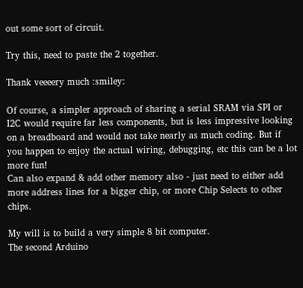out some sort of circuit.

Try this, need to paste the 2 together.

Thank veeeery much :smiley:

Of course, a simpler approach of sharing a serial SRAM via SPI or I2C would require far less components, but is less impressive looking on a breadboard and would not take nearly as much coding. But if you happen to enjoy the actual wiring, debugging, etc this can be a lot more fun!
Can also expand & add other memory also - just need to either add more address lines for a bigger chip, or more Chip Selects to other chips.

My will is to build a very simple 8 bit computer.
The second Arduino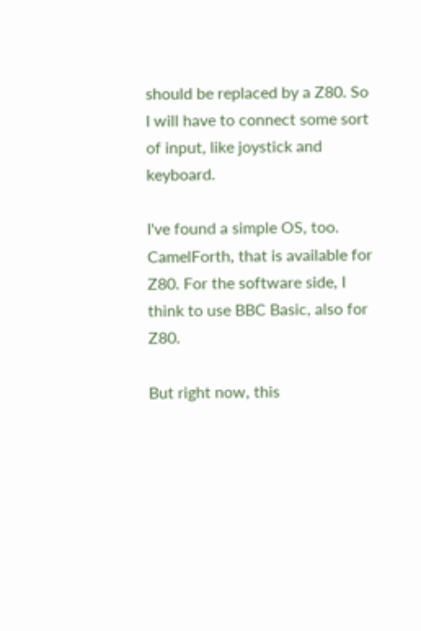should be replaced by a Z80. So I will have to connect some sort of input, like joystick and keyboard.

I've found a simple OS, too. CamelForth, that is available for Z80. For the software side, I think to use BBC Basic, also for Z80.

But right now, this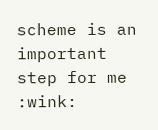scheme is an important step for me :wink: